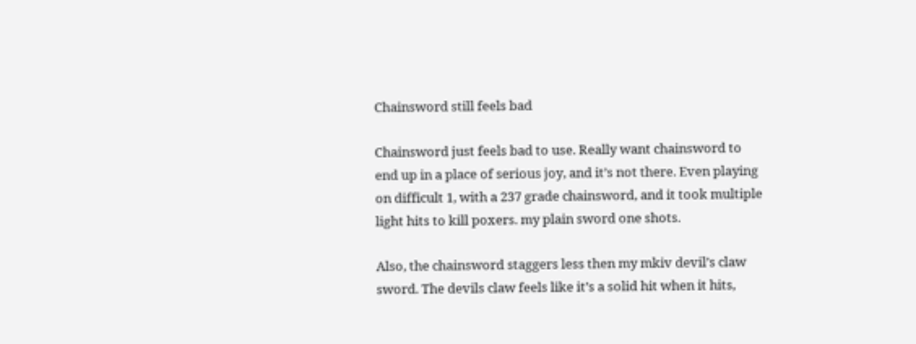Chainsword still feels bad

Chainsword just feels bad to use. Really want chainsword to end up in a place of serious joy, and it’s not there. Even playing on difficult 1, with a 237 grade chainsword, and it took multiple light hits to kill poxers. my plain sword one shots.

Also, the chainsword staggers less then my mkiv devil’s claw sword. The devils claw feels like it’s a solid hit when it hits,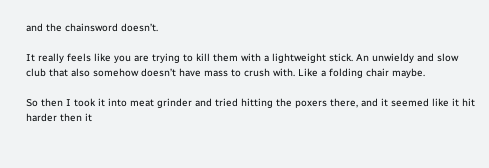and the chainsword doesn’t.

It really feels like you are trying to kill them with a lightweight stick. An unwieldy and slow club that also somehow doesn’t have mass to crush with. Like a folding chair maybe.

So then I took it into meat grinder and tried hitting the poxers there, and it seemed like it hit harder then it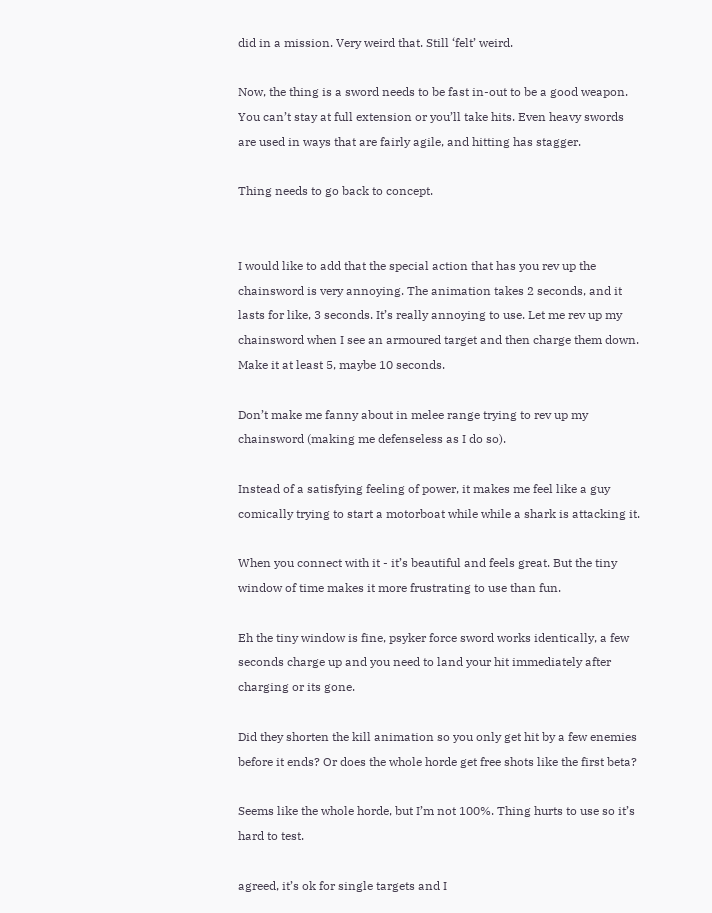did in a mission. Very weird that. Still ‘felt’ weird.

Now, the thing is a sword needs to be fast in-out to be a good weapon. You can’t stay at full extension or you’ll take hits. Even heavy swords are used in ways that are fairly agile, and hitting has stagger.

Thing needs to go back to concept.


I would like to add that the special action that has you rev up the chainsword is very annoying. The animation takes 2 seconds, and it lasts for like, 3 seconds. It’s really annoying to use. Let me rev up my chainsword when I see an armoured target and then charge them down. Make it at least 5, maybe 10 seconds.

Don’t make me fanny about in melee range trying to rev up my chainsword (making me defenseless as I do so).

Instead of a satisfying feeling of power, it makes me feel like a guy comically trying to start a motorboat while while a shark is attacking it.

When you connect with it - it’s beautiful and feels great. But the tiny window of time makes it more frustrating to use than fun.

Eh the tiny window is fine, psyker force sword works identically, a few seconds charge up and you need to land your hit immediately after charging or its gone.

Did they shorten the kill animation so you only get hit by a few enemies before it ends? Or does the whole horde get free shots like the first beta?

Seems like the whole horde, but I’m not 100%. Thing hurts to use so it’s hard to test.

agreed, it’s ok for single targets and I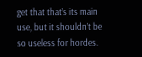get that that’s its main use, but it shouldn’t be so useless for hordes.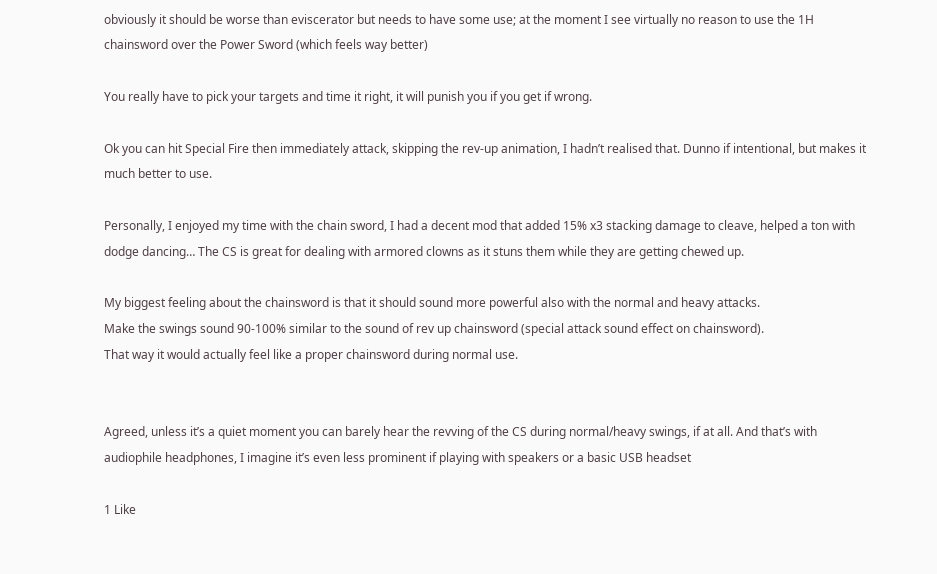obviously it should be worse than eviscerator but needs to have some use; at the moment I see virtually no reason to use the 1H chainsword over the Power Sword (which feels way better)

You really have to pick your targets and time it right, it will punish you if you get if wrong.

Ok you can hit Special Fire then immediately attack, skipping the rev-up animation, I hadn’t realised that. Dunno if intentional, but makes it much better to use.

Personally, I enjoyed my time with the chain sword, I had a decent mod that added 15% x3 stacking damage to cleave, helped a ton with dodge dancing… The CS is great for dealing with armored clowns as it stuns them while they are getting chewed up.

My biggest feeling about the chainsword is that it should sound more powerful also with the normal and heavy attacks.
Make the swings sound 90-100% similar to the sound of rev up chainsword (special attack sound effect on chainsword).
That way it would actually feel like a proper chainsword during normal use.


Agreed, unless it’s a quiet moment you can barely hear the revving of the CS during normal/heavy swings, if at all. And that’s with audiophile headphones, I imagine it’s even less prominent if playing with speakers or a basic USB headset

1 Like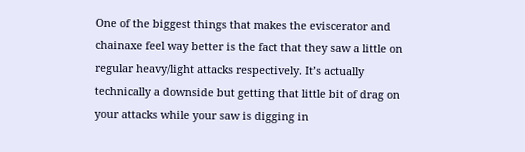One of the biggest things that makes the eviscerator and chainaxe feel way better is the fact that they saw a little on regular heavy/light attacks respectively. It’s actually technically a downside but getting that little bit of drag on your attacks while your saw is digging in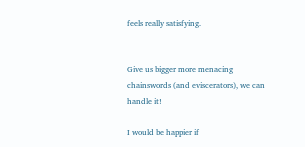feels really satisfying.


Give us bigger more menacing chainswords (and eviscerators), we can handle it!

I would be happier if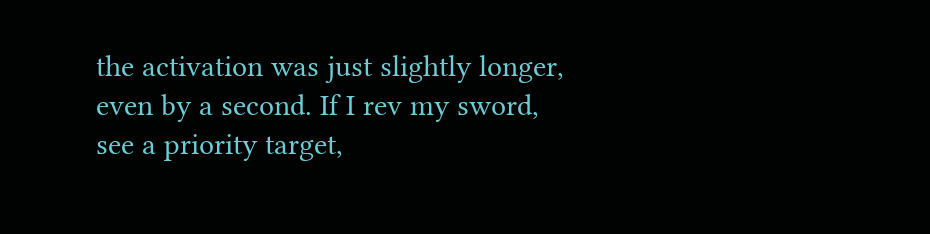the activation was just slightly longer, even by a second. If I rev my sword, see a priority target,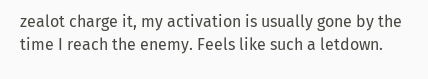zealot charge it, my activation is usually gone by the time I reach the enemy. Feels like such a letdown.